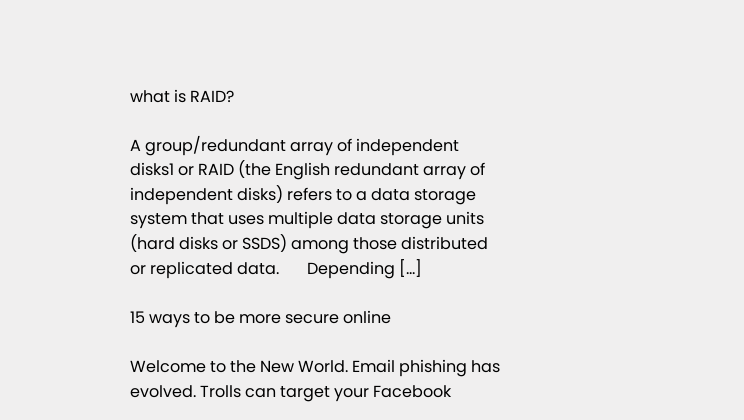what is RAID?

A group/redundant array of independent disks1 or RAID (the English redundant array of independent disks) refers to a data storage system that uses multiple data storage units (hard disks or SSDS) among those distributed or replicated data.       Depending […]

15 ways to be more secure online

Welcome to the New World. Email phishing has evolved. Trolls can target your Facebook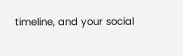timeline, and your social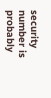security number is probably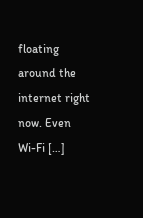floating around the internet right now. Even Wi-Fi […]